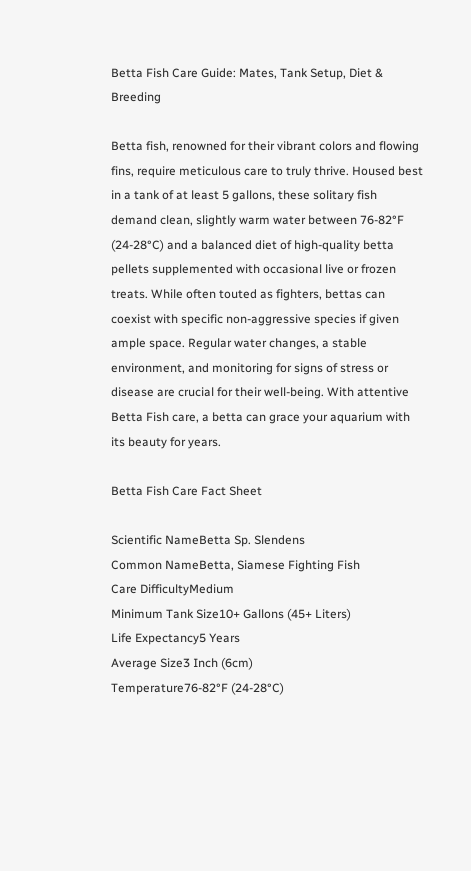Betta Fish Care Guide: Mates, Tank Setup, Diet & Breeding

Betta fish, renowned for their vibrant colors and flowing fins, require meticulous care to truly thrive. Housed best in a tank of at least 5 gallons, these solitary fish demand clean, slightly warm water between 76-82°F (24-28°C) and a balanced diet of high-quality betta pellets supplemented with occasional live or frozen treats. While often touted as fighters, bettas can coexist with specific non-aggressive species if given ample space. Regular water changes, a stable environment, and monitoring for signs of stress or disease are crucial for their well-being. With attentive Betta Fish care, a betta can grace your aquarium with its beauty for years.

Betta Fish Care Fact Sheet

Scientific NameBetta Sp. Slendens
Common NameBetta, Siamese Fighting Fish
Care DifficultyMedium
Minimum Tank Size10+ Gallons (45+ Liters)
Life Expectancy5 Years
Average Size3 Inch (6cm)
Temperature76-82°F (24-28°C)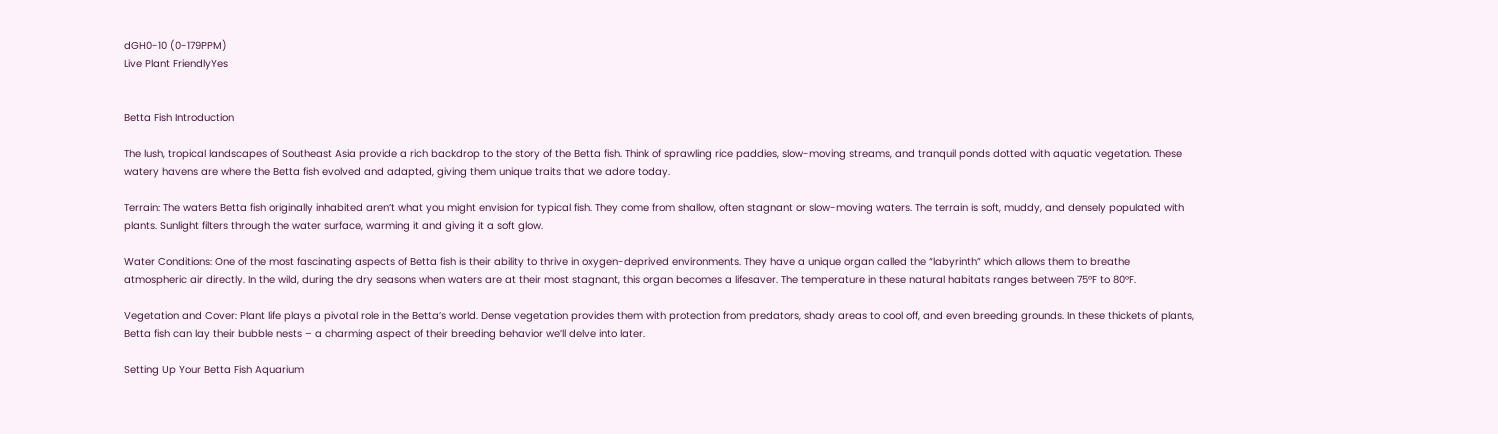dGH0-10 (0-179PPM)
Live Plant FriendlyYes


Betta Fish Introduction

The lush, tropical landscapes of Southeast Asia provide a rich backdrop to the story of the Betta fish. Think of sprawling rice paddies, slow-moving streams, and tranquil ponds dotted with aquatic vegetation. These watery havens are where the Betta fish evolved and adapted, giving them unique traits that we adore today.

Terrain: The waters Betta fish originally inhabited aren’t what you might envision for typical fish. They come from shallow, often stagnant or slow-moving waters. The terrain is soft, muddy, and densely populated with plants. Sunlight filters through the water surface, warming it and giving it a soft glow.

Water Conditions: One of the most fascinating aspects of Betta fish is their ability to thrive in oxygen-deprived environments. They have a unique organ called the “labyrinth” which allows them to breathe atmospheric air directly. In the wild, during the dry seasons when waters are at their most stagnant, this organ becomes a lifesaver. The temperature in these natural habitats ranges between 75°F to 80°F.

Vegetation and Cover: Plant life plays a pivotal role in the Betta’s world. Dense vegetation provides them with protection from predators, shady areas to cool off, and even breeding grounds. In these thickets of plants, Betta fish can lay their bubble nests – a charming aspect of their breeding behavior we’ll delve into later.

Setting Up Your Betta Fish Aquarium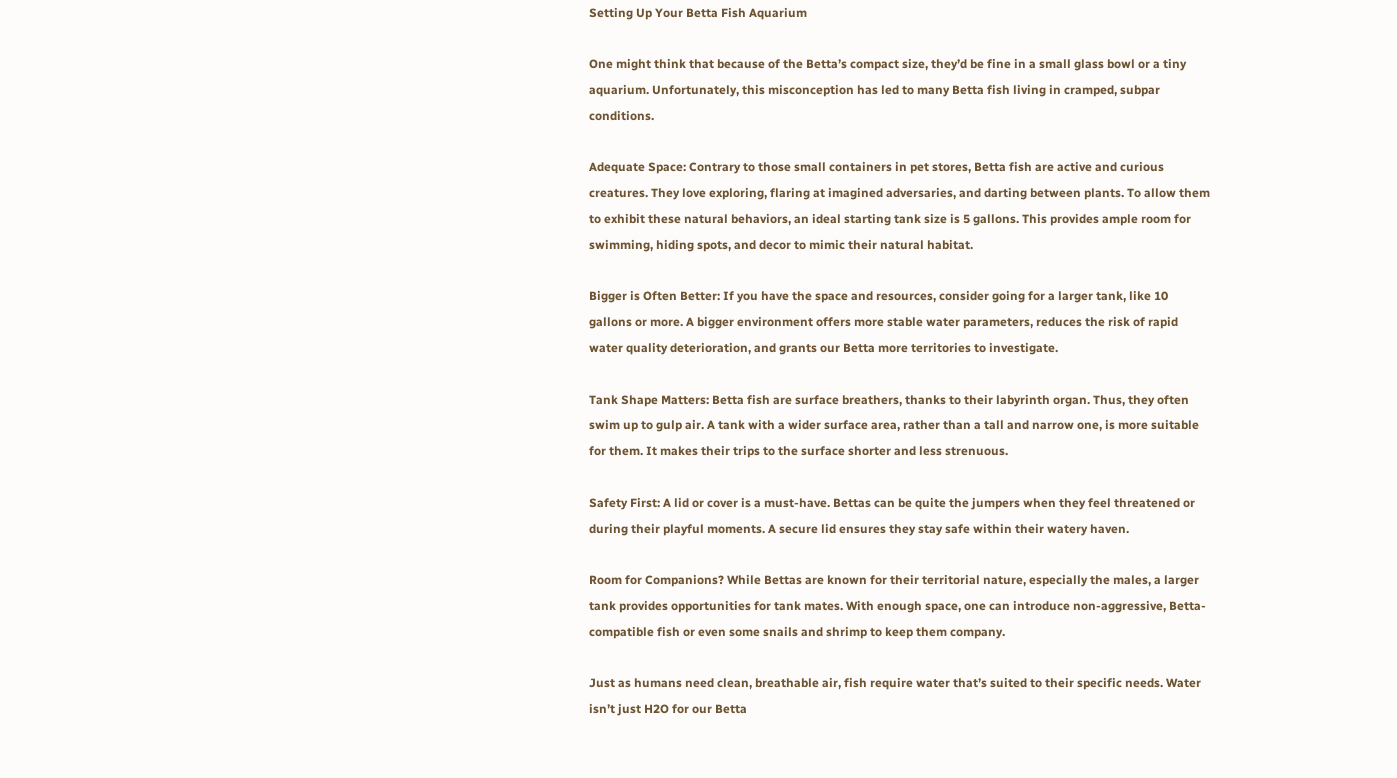Setting Up Your Betta Fish Aquarium

One might think that because of the Betta’s compact size, they’d be fine in a small glass bowl or a tiny aquarium. Unfortunately, this misconception has led to many Betta fish living in cramped, subpar conditions.

Adequate Space: Contrary to those small containers in pet stores, Betta fish are active and curious creatures. They love exploring, flaring at imagined adversaries, and darting between plants. To allow them to exhibit these natural behaviors, an ideal starting tank size is 5 gallons. This provides ample room for swimming, hiding spots, and decor to mimic their natural habitat.

Bigger is Often Better: If you have the space and resources, consider going for a larger tank, like 10 gallons or more. A bigger environment offers more stable water parameters, reduces the risk of rapid water quality deterioration, and grants our Betta more territories to investigate.

Tank Shape Matters: Betta fish are surface breathers, thanks to their labyrinth organ. Thus, they often swim up to gulp air. A tank with a wider surface area, rather than a tall and narrow one, is more suitable for them. It makes their trips to the surface shorter and less strenuous.

Safety First: A lid or cover is a must-have. Bettas can be quite the jumpers when they feel threatened or during their playful moments. A secure lid ensures they stay safe within their watery haven.

Room for Companions? While Bettas are known for their territorial nature, especially the males, a larger tank provides opportunities for tank mates. With enough space, one can introduce non-aggressive, Betta-compatible fish or even some snails and shrimp to keep them company.

Just as humans need clean, breathable air, fish require water that’s suited to their specific needs. Water isn’t just H2O for our Betta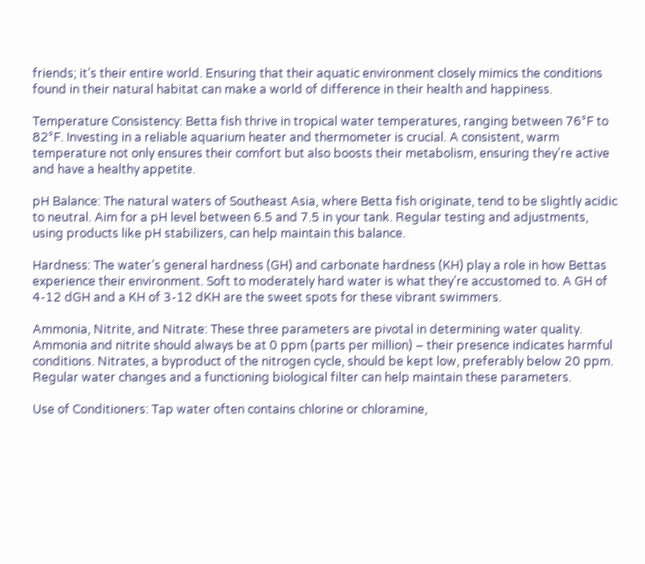friends; it’s their entire world. Ensuring that their aquatic environment closely mimics the conditions found in their natural habitat can make a world of difference in their health and happiness.

Temperature Consistency: Betta fish thrive in tropical water temperatures, ranging between 76°F to 82°F. Investing in a reliable aquarium heater and thermometer is crucial. A consistent, warm temperature not only ensures their comfort but also boosts their metabolism, ensuring they’re active and have a healthy appetite.

pH Balance: The natural waters of Southeast Asia, where Betta fish originate, tend to be slightly acidic to neutral. Aim for a pH level between 6.5 and 7.5 in your tank. Regular testing and adjustments, using products like pH stabilizers, can help maintain this balance.

Hardness: The water’s general hardness (GH) and carbonate hardness (KH) play a role in how Bettas experience their environment. Soft to moderately hard water is what they’re accustomed to. A GH of 4-12 dGH and a KH of 3-12 dKH are the sweet spots for these vibrant swimmers.

Ammonia, Nitrite, and Nitrate: These three parameters are pivotal in determining water quality. Ammonia and nitrite should always be at 0 ppm (parts per million) – their presence indicates harmful conditions. Nitrates, a byproduct of the nitrogen cycle, should be kept low, preferably below 20 ppm. Regular water changes and a functioning biological filter can help maintain these parameters.

Use of Conditioners: Tap water often contains chlorine or chloramine,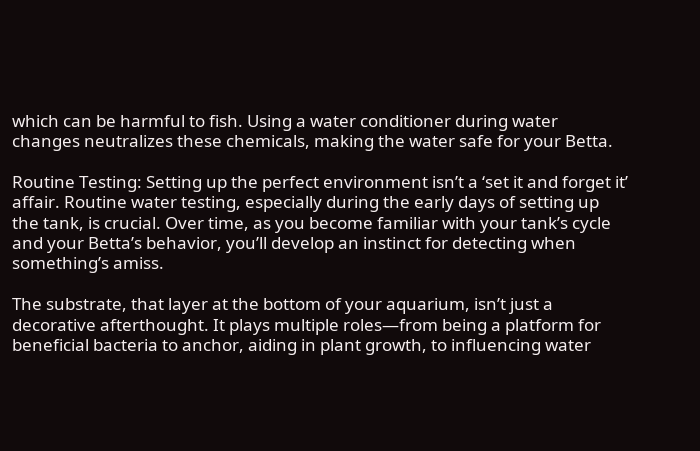which can be harmful to fish. Using a water conditioner during water changes neutralizes these chemicals, making the water safe for your Betta.

Routine Testing: Setting up the perfect environment isn’t a ‘set it and forget it’ affair. Routine water testing, especially during the early days of setting up the tank, is crucial. Over time, as you become familiar with your tank’s cycle and your Betta’s behavior, you’ll develop an instinct for detecting when something’s amiss.

The substrate, that layer at the bottom of your aquarium, isn’t just a decorative afterthought. It plays multiple roles—from being a platform for beneficial bacteria to anchor, aiding in plant growth, to influencing water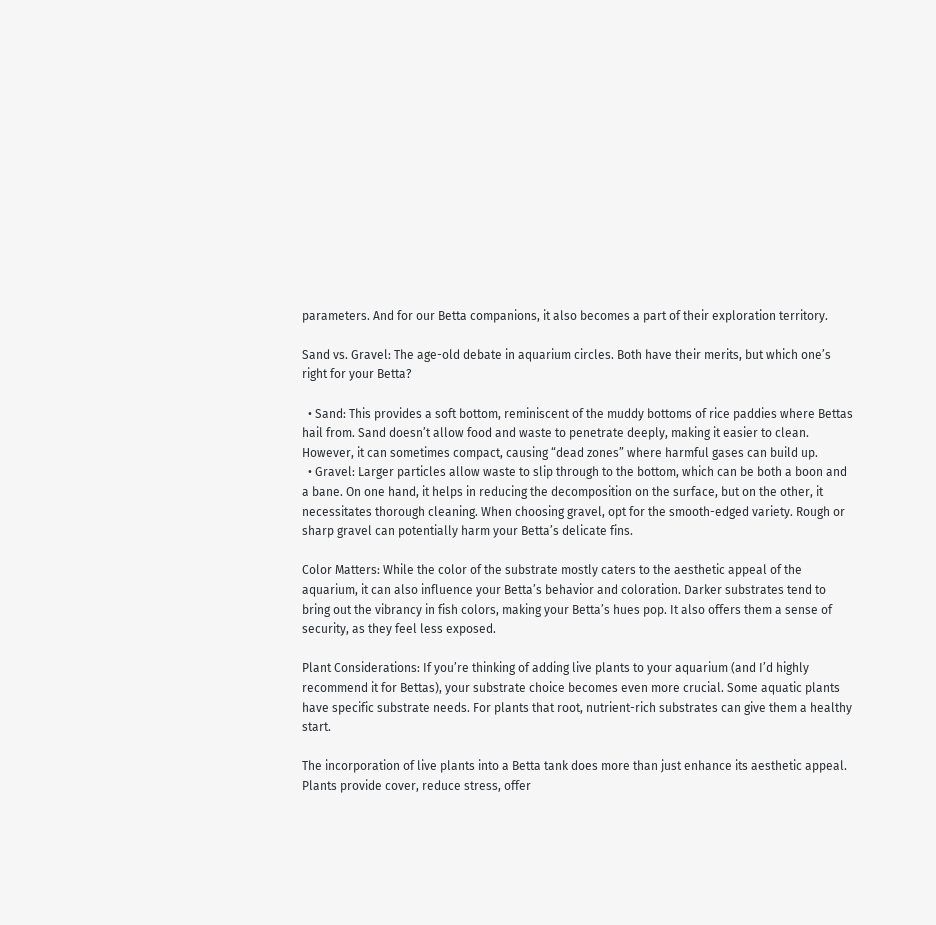parameters. And for our Betta companions, it also becomes a part of their exploration territory.

Sand vs. Gravel: The age-old debate in aquarium circles. Both have their merits, but which one’s right for your Betta?

  • Sand: This provides a soft bottom, reminiscent of the muddy bottoms of rice paddies where Bettas hail from. Sand doesn’t allow food and waste to penetrate deeply, making it easier to clean. However, it can sometimes compact, causing “dead zones” where harmful gases can build up.
  • Gravel: Larger particles allow waste to slip through to the bottom, which can be both a boon and a bane. On one hand, it helps in reducing the decomposition on the surface, but on the other, it necessitates thorough cleaning. When choosing gravel, opt for the smooth-edged variety. Rough or sharp gravel can potentially harm your Betta’s delicate fins.

Color Matters: While the color of the substrate mostly caters to the aesthetic appeal of the aquarium, it can also influence your Betta’s behavior and coloration. Darker substrates tend to bring out the vibrancy in fish colors, making your Betta’s hues pop. It also offers them a sense of security, as they feel less exposed.

Plant Considerations: If you’re thinking of adding live plants to your aquarium (and I’d highly recommend it for Bettas), your substrate choice becomes even more crucial. Some aquatic plants have specific substrate needs. For plants that root, nutrient-rich substrates can give them a healthy start.

The incorporation of live plants into a Betta tank does more than just enhance its aesthetic appeal. Plants provide cover, reduce stress, offer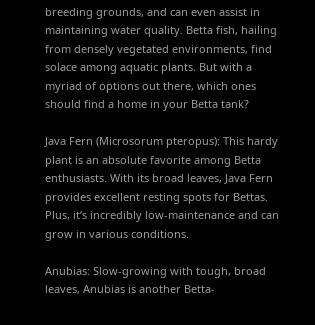breeding grounds, and can even assist in maintaining water quality. Betta fish, hailing from densely vegetated environments, find solace among aquatic plants. But with a myriad of options out there, which ones should find a home in your Betta tank?

Java Fern (Microsorum pteropus): This hardy plant is an absolute favorite among Betta enthusiasts. With its broad leaves, Java Fern provides excellent resting spots for Bettas. Plus, it’s incredibly low-maintenance and can grow in various conditions.

Anubias: Slow-growing with tough, broad leaves, Anubias is another Betta-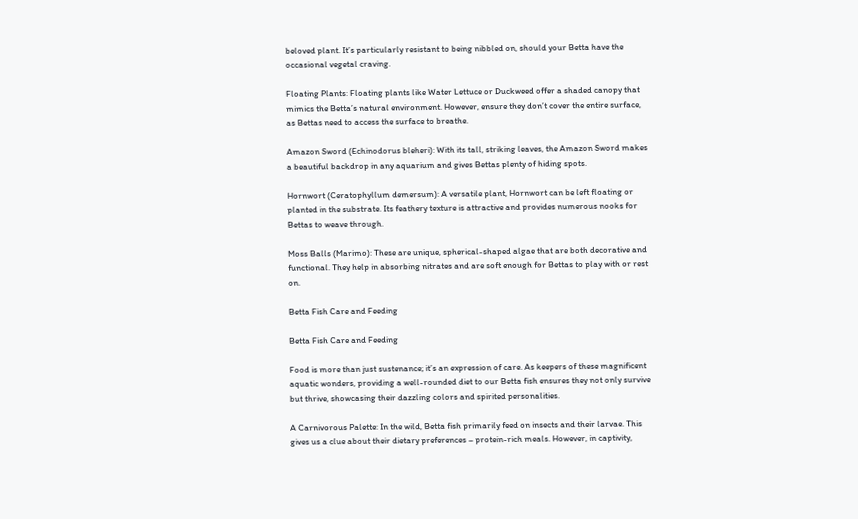beloved plant. It’s particularly resistant to being nibbled on, should your Betta have the occasional vegetal craving.

Floating Plants: Floating plants like Water Lettuce or Duckweed offer a shaded canopy that mimics the Betta’s natural environment. However, ensure they don’t cover the entire surface, as Bettas need to access the surface to breathe.

Amazon Sword (Echinodorus bleheri): With its tall, striking leaves, the Amazon Sword makes a beautiful backdrop in any aquarium and gives Bettas plenty of hiding spots.

Hornwort (Ceratophyllum demersum): A versatile plant, Hornwort can be left floating or planted in the substrate. Its feathery texture is attractive and provides numerous nooks for Bettas to weave through.

Moss Balls (Marimo): These are unique, spherical-shaped algae that are both decorative and functional. They help in absorbing nitrates and are soft enough for Bettas to play with or rest on.

Betta Fish Care and Feeding

Betta Fish Care and Feeding

Food is more than just sustenance; it’s an expression of care. As keepers of these magnificent aquatic wonders, providing a well-rounded diet to our Betta fish ensures they not only survive but thrive, showcasing their dazzling colors and spirited personalities.

A Carnivorous Palette: In the wild, Betta fish primarily feed on insects and their larvae. This gives us a clue about their dietary preferences – protein-rich meals. However, in captivity,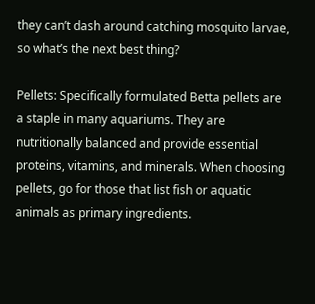they can’t dash around catching mosquito larvae, so what’s the next best thing?

Pellets: Specifically formulated Betta pellets are a staple in many aquariums. They are nutritionally balanced and provide essential proteins, vitamins, and minerals. When choosing pellets, go for those that list fish or aquatic animals as primary ingredients.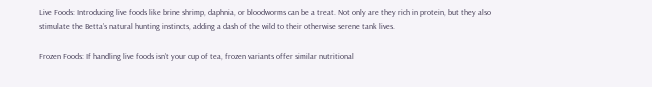Live Foods: Introducing live foods like brine shrimp, daphnia, or bloodworms can be a treat. Not only are they rich in protein, but they also stimulate the Betta’s natural hunting instincts, adding a dash of the wild to their otherwise serene tank lives.

Frozen Foods: If handling live foods isn’t your cup of tea, frozen variants offer similar nutritional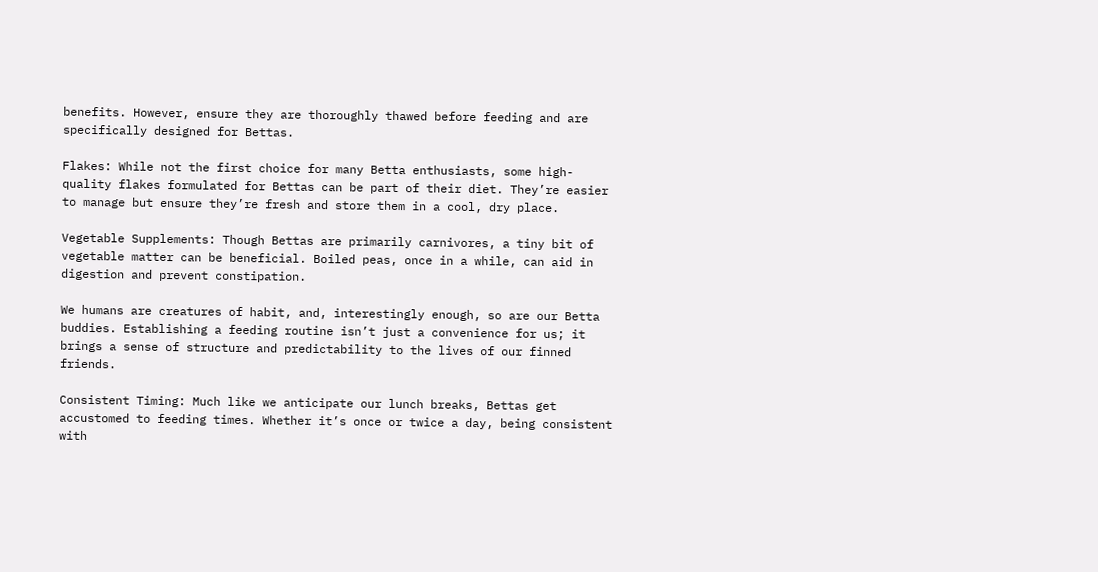benefits. However, ensure they are thoroughly thawed before feeding and are specifically designed for Bettas.

Flakes: While not the first choice for many Betta enthusiasts, some high-quality flakes formulated for Bettas can be part of their diet. They’re easier to manage but ensure they’re fresh and store them in a cool, dry place.

Vegetable Supplements: Though Bettas are primarily carnivores, a tiny bit of vegetable matter can be beneficial. Boiled peas, once in a while, can aid in digestion and prevent constipation.

We humans are creatures of habit, and, interestingly enough, so are our Betta buddies. Establishing a feeding routine isn’t just a convenience for us; it brings a sense of structure and predictability to the lives of our finned friends.

Consistent Timing: Much like we anticipate our lunch breaks, Bettas get accustomed to feeding times. Whether it’s once or twice a day, being consistent with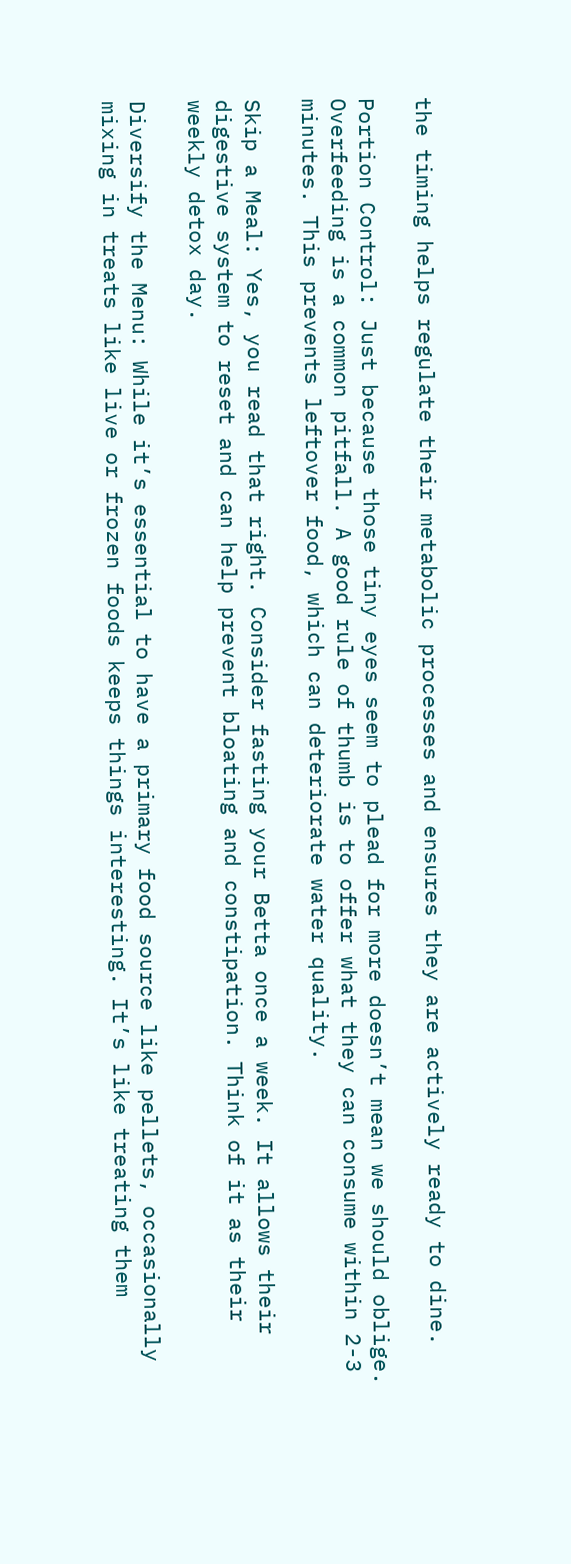the timing helps regulate their metabolic processes and ensures they are actively ready to dine.

Portion Control: Just because those tiny eyes seem to plead for more doesn’t mean we should oblige. Overfeeding is a common pitfall. A good rule of thumb is to offer what they can consume within 2-3 minutes. This prevents leftover food, which can deteriorate water quality.

Skip a Meal: Yes, you read that right. Consider fasting your Betta once a week. It allows their digestive system to reset and can help prevent bloating and constipation. Think of it as their weekly detox day.

Diversify the Menu: While it’s essential to have a primary food source like pellets, occasionally mixing in treats like live or frozen foods keeps things interesting. It’s like treating them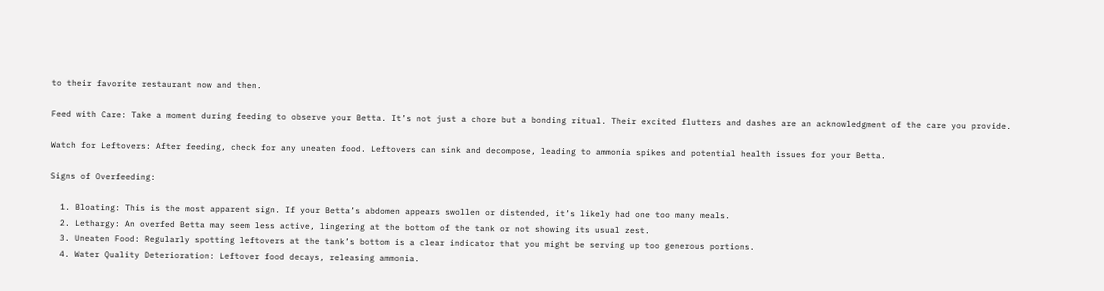to their favorite restaurant now and then.

Feed with Care: Take a moment during feeding to observe your Betta. It’s not just a chore but a bonding ritual. Their excited flutters and dashes are an acknowledgment of the care you provide.

Watch for Leftovers: After feeding, check for any uneaten food. Leftovers can sink and decompose, leading to ammonia spikes and potential health issues for your Betta.

Signs of Overfeeding:

  1. Bloating: This is the most apparent sign. If your Betta’s abdomen appears swollen or distended, it’s likely had one too many meals.
  2. Lethargy: An overfed Betta may seem less active, lingering at the bottom of the tank or not showing its usual zest.
  3. Uneaten Food: Regularly spotting leftovers at the tank’s bottom is a clear indicator that you might be serving up too generous portions.
  4. Water Quality Deterioration: Leftover food decays, releasing ammonia.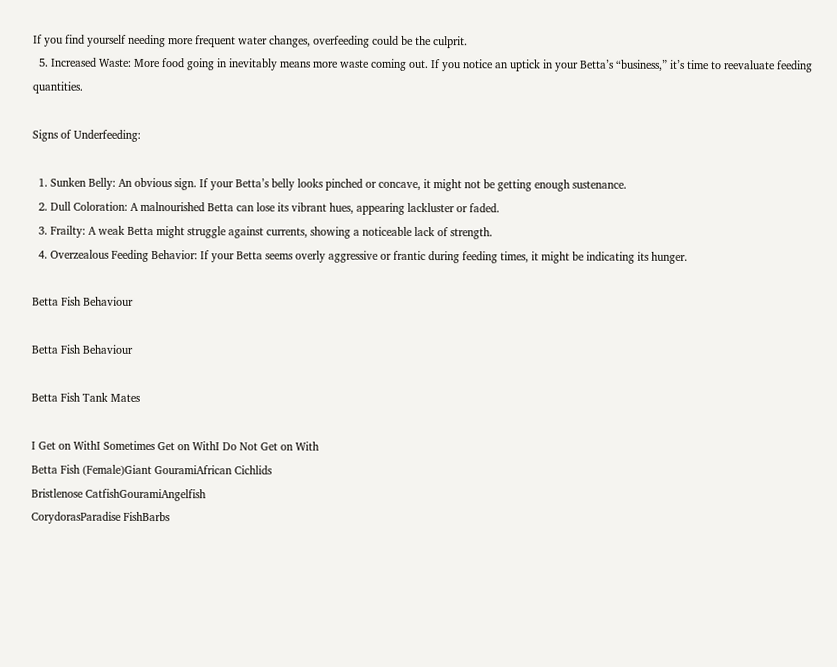If you find yourself needing more frequent water changes, overfeeding could be the culprit.
  5. Increased Waste: More food going in inevitably means more waste coming out. If you notice an uptick in your Betta’s “business,” it’s time to reevaluate feeding quantities.

Signs of Underfeeding:

  1. Sunken Belly: An obvious sign. If your Betta’s belly looks pinched or concave, it might not be getting enough sustenance.
  2. Dull Coloration: A malnourished Betta can lose its vibrant hues, appearing lackluster or faded.
  3. Frailty: A weak Betta might struggle against currents, showing a noticeable lack of strength.
  4. Overzealous Feeding Behavior: If your Betta seems overly aggressive or frantic during feeding times, it might be indicating its hunger.

Betta Fish Behaviour

Betta Fish Behaviour

Betta Fish Tank Mates

I Get on WithI Sometimes Get on WithI Do Not Get on With
Betta Fish (Female)Giant GouramiAfrican Cichlids
Bristlenose CatfishGouramiAngelfish
CorydorasParadise FishBarbs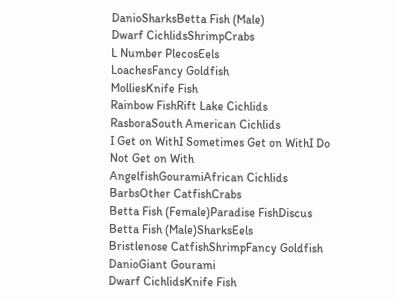DanioSharksBetta Fish (Male)
Dwarf CichlidsShrimpCrabs
L Number PlecosEels
LoachesFancy Goldfish
MolliesKnife Fish
Rainbow FishRift Lake Cichlids
RasboraSouth American Cichlids
I Get on WithI Sometimes Get on WithI Do Not Get on With
AngelfishGouramiAfrican Cichlids
BarbsOther CatfishCrabs
Betta Fish (Female)Paradise FishDiscus
Betta Fish (Male)SharksEels
Bristlenose CatfishShrimpFancy Goldfish
DanioGiant Gourami
Dwarf CichlidsKnife Fish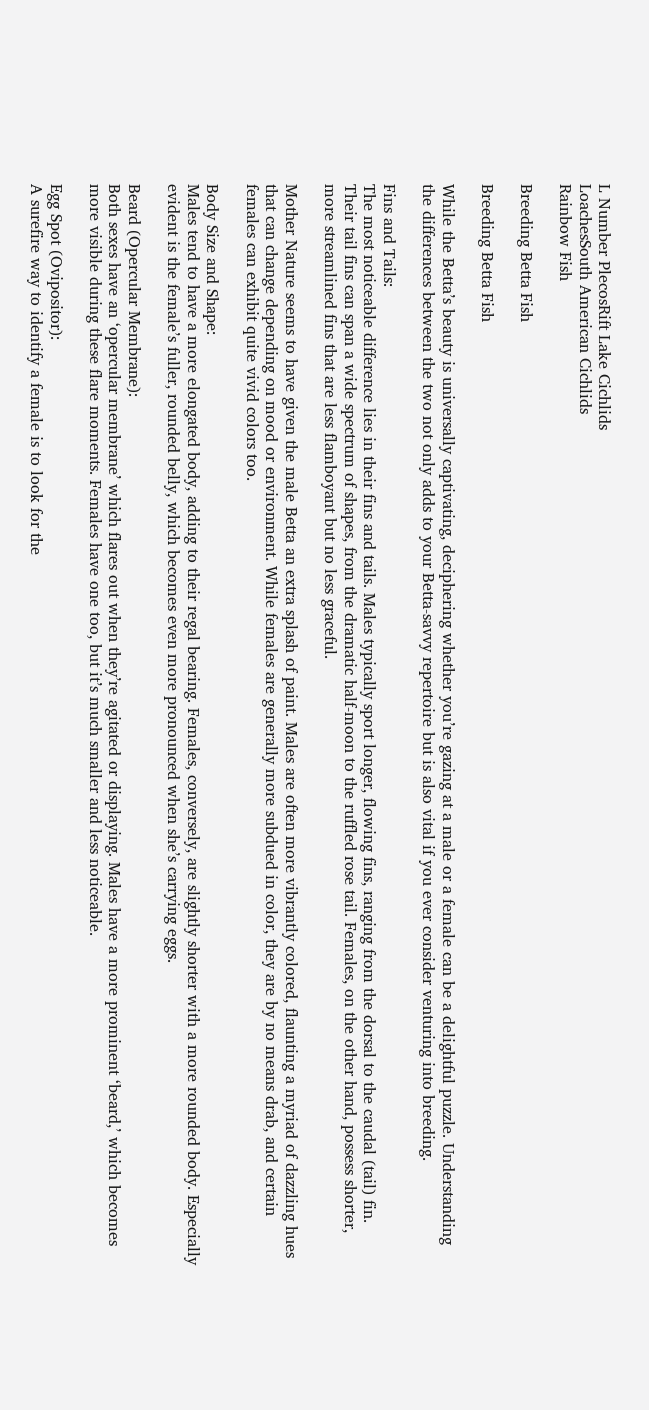L Number PlecosRift Lake Cichlids
LoachesSouth American Cichlids
Rainbow Fish

Breeding Betta Fish

Breeding Betta Fish

While the Betta’s beauty is universally captivating, deciphering whether you’re gazing at a male or a female can be a delightful puzzle. Understanding the differences between the two not only adds to your Betta-savvy repertoire but is also vital if you ever consider venturing into breeding.

Fins and Tails:
The most noticeable difference lies in their fins and tails. Males typically sport longer, flowing fins, ranging from the dorsal to the caudal (tail) fin. Their tail fins can span a wide spectrum of shapes, from the dramatic half-moon to the ruffled rose tail. Females, on the other hand, possess shorter, more streamlined fins that are less flamboyant but no less graceful.

Mother Nature seems to have given the male Betta an extra splash of paint. Males are often more vibrantly colored, flaunting a myriad of dazzling hues that can change depending on mood or environment. While females are generally more subdued in color, they are by no means drab, and certain females can exhibit quite vivid colors too.

Body Size and Shape:
Males tend to have a more elongated body, adding to their regal bearing. Females, conversely, are slightly shorter with a more rounded body. Especially evident is the female’s fuller, rounded belly, which becomes even more pronounced when she’s carrying eggs.

Beard (Opercular Membrane):
Both sexes have an ‘opercular membrane’ which flares out when they’re agitated or displaying. Males have a more prominent ‘beard,’ which becomes more visible during these flare moments. Females have one too, but it’s much smaller and less noticeable.

Egg Spot (Ovipositor):
A surefire way to identify a female is to look for the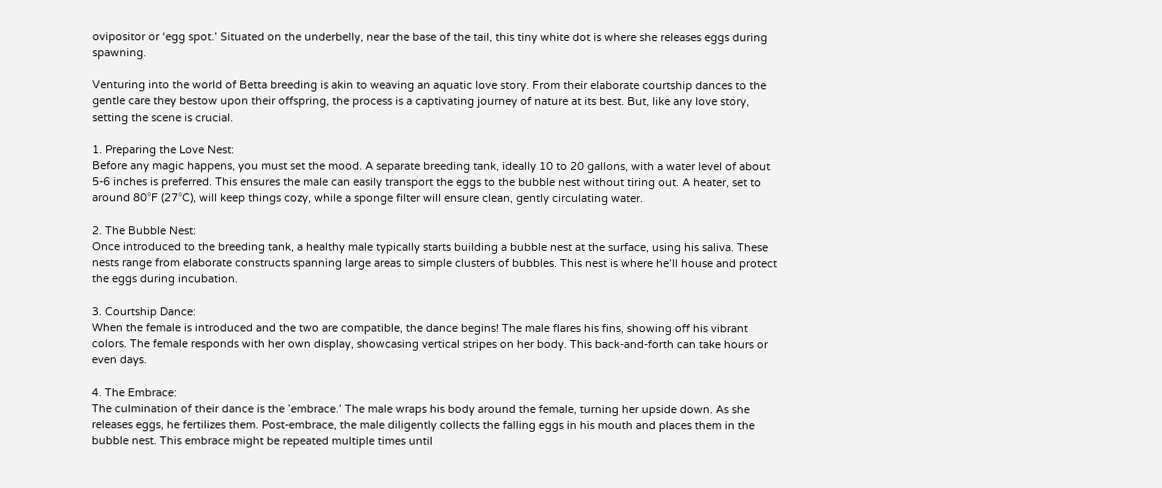ovipositor or ‘egg spot.’ Situated on the underbelly, near the base of the tail, this tiny white dot is where she releases eggs during spawning.

Venturing into the world of Betta breeding is akin to weaving an aquatic love story. From their elaborate courtship dances to the gentle care they bestow upon their offspring, the process is a captivating journey of nature at its best. But, like any love story, setting the scene is crucial.

1. Preparing the Love Nest:
Before any magic happens, you must set the mood. A separate breeding tank, ideally 10 to 20 gallons, with a water level of about 5-6 inches is preferred. This ensures the male can easily transport the eggs to the bubble nest without tiring out. A heater, set to around 80°F (27°C), will keep things cozy, while a sponge filter will ensure clean, gently circulating water.

2. The Bubble Nest:
Once introduced to the breeding tank, a healthy male typically starts building a bubble nest at the surface, using his saliva. These nests range from elaborate constructs spanning large areas to simple clusters of bubbles. This nest is where he’ll house and protect the eggs during incubation.

3. Courtship Dance:
When the female is introduced and the two are compatible, the dance begins! The male flares his fins, showing off his vibrant colors. The female responds with her own display, showcasing vertical stripes on her body. This back-and-forth can take hours or even days.

4. The Embrace:
The culmination of their dance is the ’embrace.’ The male wraps his body around the female, turning her upside down. As she releases eggs, he fertilizes them. Post-embrace, the male diligently collects the falling eggs in his mouth and places them in the bubble nest. This embrace might be repeated multiple times until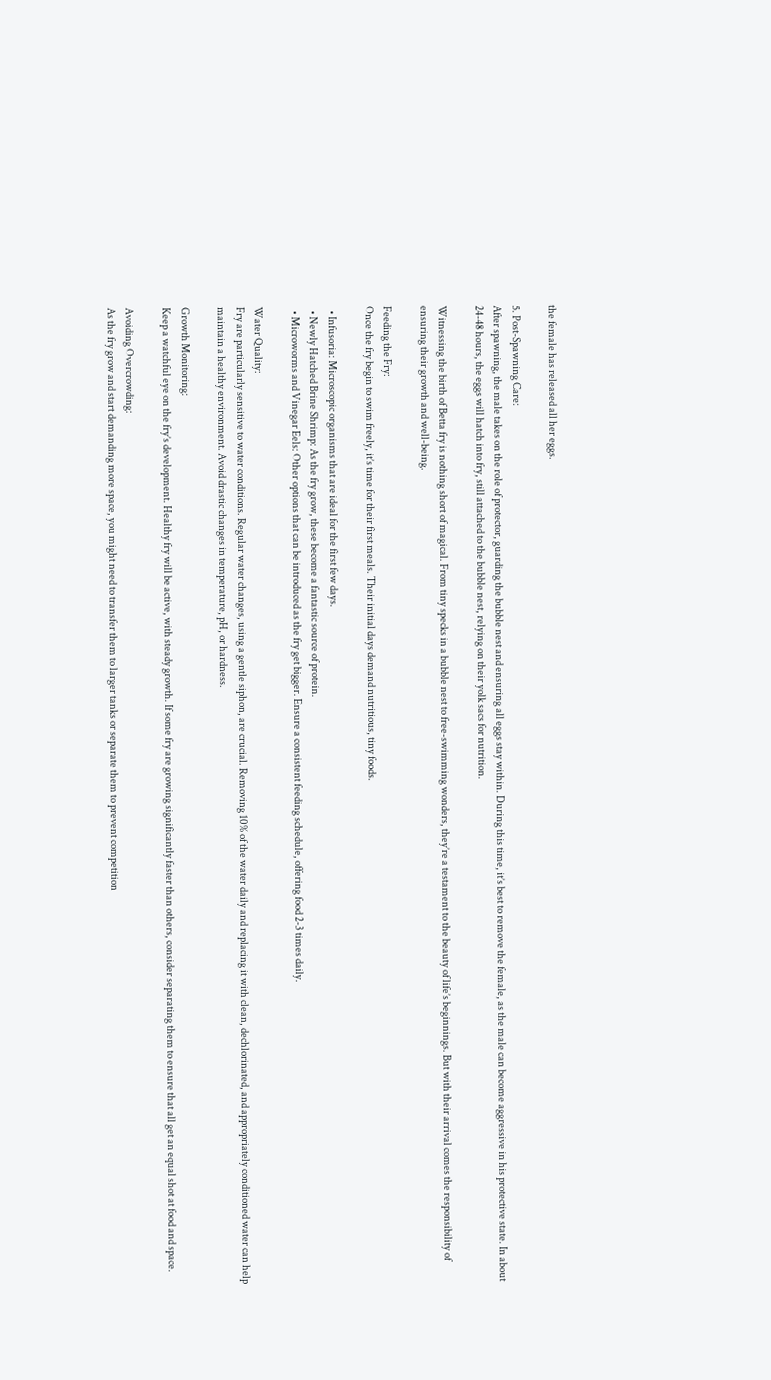the female has released all her eggs.

5. Post-Spawning Care:
After spawning, the male takes on the role of protector, guarding the bubble nest and ensuring all eggs stay within. During this time, it’s best to remove the female, as the male can become aggressive in his protective state. In about 24-48 hours, the eggs will hatch into fry, still attached to the bubble nest, relying on their yolk sacs for nutrition.

Witnessing the birth of Betta fry is nothing short of magical. From tiny specks in a bubble nest to free-swimming wonders, they’re a testament to the beauty of life’s beginnings. But with their arrival comes the responsibility of ensuring their growth and well-being.

Feeding the Fry:
Once the fry begin to swim freely, it’s time for their first meals. Their initial days demand nutritious, tiny foods.

  • Infusoria: Microscopic organisms that are ideal for the first few days.
  • Newly Hatched Brine Shrimp: As the fry grow, these become a fantastic source of protein.
  • Microworms and Vinegar Eels: Other options that can be introduced as the fry get bigger. Ensure a consistent feeding schedule, offering food 2-3 times daily.

Water Quality:
Fry are particularly sensitive to water conditions. Regular water changes, using a gentle siphon, are crucial. Removing 10% of the water daily and replacing it with clean, dechlorinated, and appropriately conditioned water can help maintain a healthy environment. Avoid drastic changes in temperature, pH, or hardness.

Growth Monitoring:
Keep a watchful eye on the fry’s development. Healthy fry will be active, with steady growth. If some fry are growing significantly faster than others, consider separating them to ensure that all get an equal shot at food and space.

Avoiding Overcrowding:
As the fry grow and start demanding more space, you might need to transfer them to larger tanks or separate them to prevent competition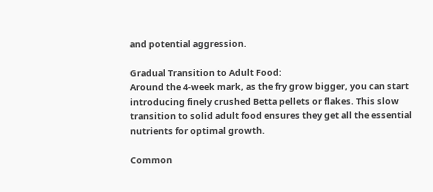and potential aggression.

Gradual Transition to Adult Food:
Around the 4-week mark, as the fry grow bigger, you can start introducing finely crushed Betta pellets or flakes. This slow transition to solid adult food ensures they get all the essential nutrients for optimal growth.

Common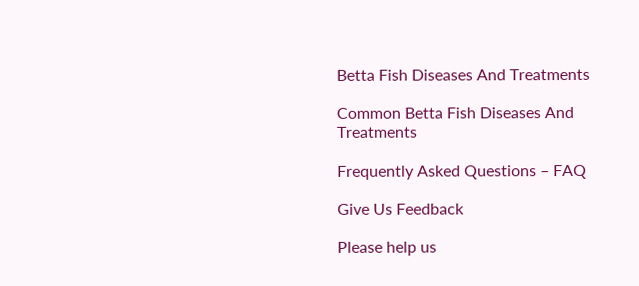Betta Fish Diseases And Treatments

Common Betta Fish Diseases And Treatments

Frequently Asked Questions – FAQ

Give Us Feedback

Please help us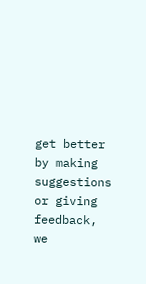get better by making suggestions or giving feedback, we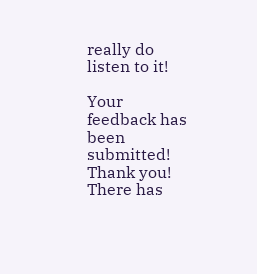really do listen to it!

Your feedback has been submitted! Thank you!
There has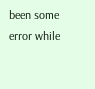been some error while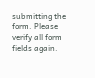submitting the form. Please verify all form fields again.